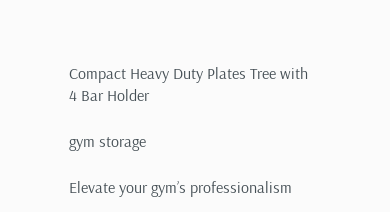Compact Heavy Duty Plates Tree with 4 Bar Holder

gym storage

Elevate your gym’s professionalism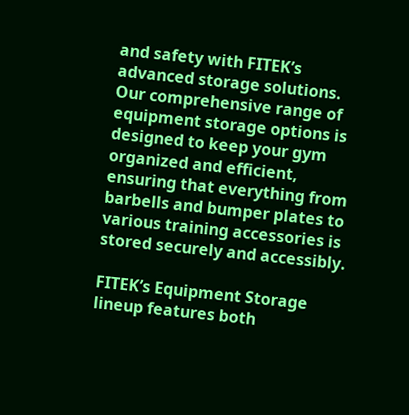and safety with FITEK’s advanced storage solutions. Our comprehensive range of equipment storage options is designed to keep your gym organized and efficient, ensuring that everything from barbells and bumper plates to various training accessories is stored securely and accessibly.

FITEK’s Equipment Storage lineup features both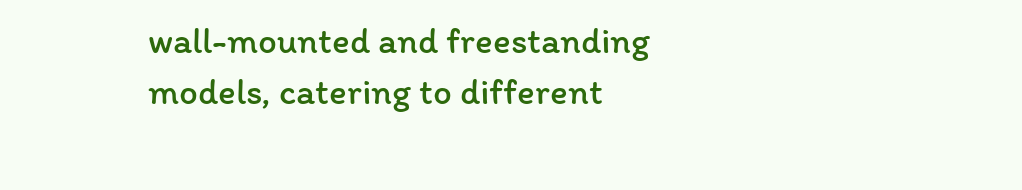wall-mounted and freestanding models, catering to different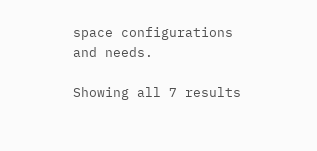space configurations and needs.

Showing all 7 results